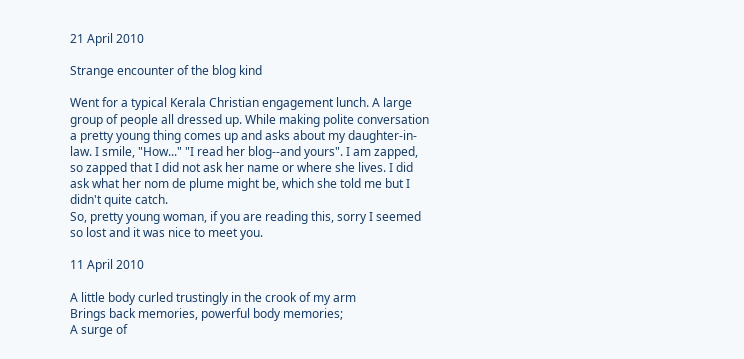21 April 2010

Strange encounter of the blog kind

Went for a typical Kerala Christian engagement lunch. A large group of people all dressed up. While making polite conversation a pretty young thing comes up and asks about my daughter-in-law. I smile, "How..." "I read her blog--and yours". I am zapped, so zapped that I did not ask her name or where she lives. I did ask what her nom de plume might be, which she told me but I didn't quite catch.
So, pretty young woman, if you are reading this, sorry I seemed so lost and it was nice to meet you.

11 April 2010

A little body curled trustingly in the crook of my arm
Brings back memories, powerful body memories;
A surge of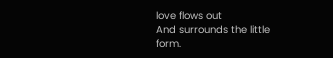love flows out
And surrounds the little form.